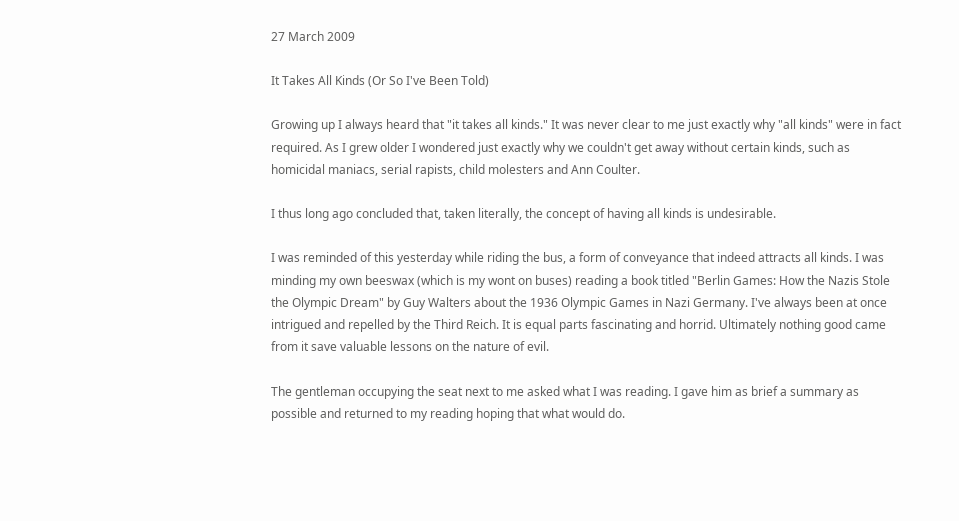27 March 2009

It Takes All Kinds (Or So I've Been Told)

Growing up I always heard that "it takes all kinds." It was never clear to me just exactly why "all kinds" were in fact required. As I grew older I wondered just exactly why we couldn't get away without certain kinds, such as homicidal maniacs, serial rapists, child molesters and Ann Coulter.

I thus long ago concluded that, taken literally, the concept of having all kinds is undesirable.

I was reminded of this yesterday while riding the bus, a form of conveyance that indeed attracts all kinds. I was minding my own beeswax (which is my wont on buses) reading a book titled "Berlin Games: How the Nazis Stole the Olympic Dream" by Guy Walters about the 1936 Olympic Games in Nazi Germany. I've always been at once intrigued and repelled by the Third Reich. It is equal parts fascinating and horrid. Ultimately nothing good came from it save valuable lessons on the nature of evil.

The gentleman occupying the seat next to me asked what I was reading. I gave him as brief a summary as possible and returned to my reading hoping that what would do.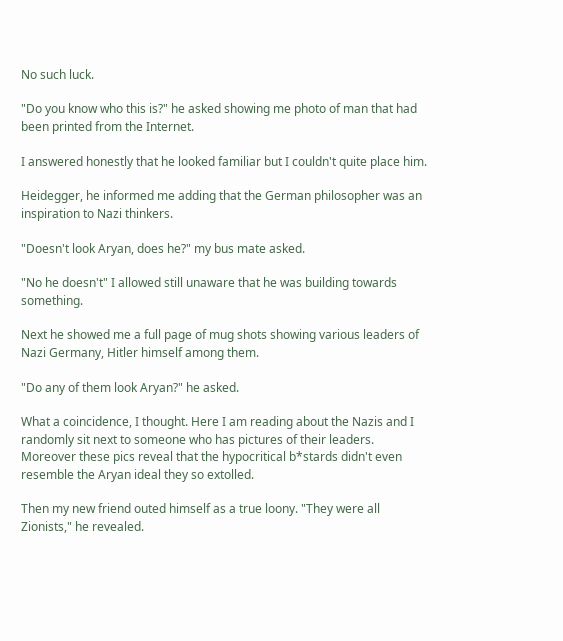No such luck.

"Do you know who this is?" he asked showing me photo of man that had been printed from the Internet.

I answered honestly that he looked familiar but I couldn't quite place him.

Heidegger, he informed me adding that the German philosopher was an inspiration to Nazi thinkers.

"Doesn't look Aryan, does he?" my bus mate asked.

"No he doesn't" I allowed still unaware that he was building towards something.

Next he showed me a full page of mug shots showing various leaders of Nazi Germany, Hitler himself among them.

"Do any of them look Aryan?" he asked.

What a coincidence, I thought. Here I am reading about the Nazis and I randomly sit next to someone who has pictures of their leaders. Moreover these pics reveal that the hypocritical b*stards didn't even resemble the Aryan ideal they so extolled.

Then my new friend outed himself as a true loony. "They were all Zionists," he revealed.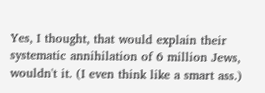Yes, I thought, that would explain their systematic annihilation of 6 million Jews, wouldn't it. (I even think like a smart ass.)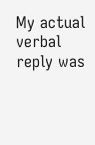My actual verbal reply was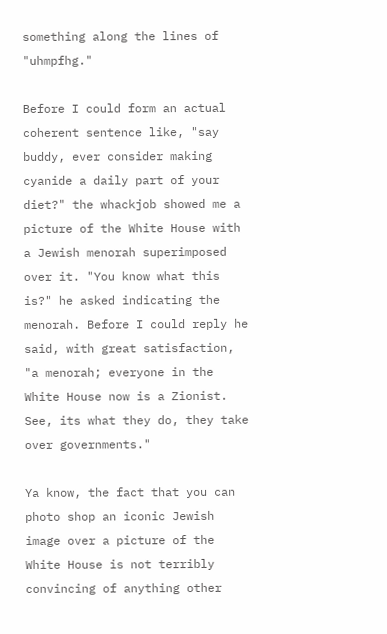something along the lines of "uhmpfhg."

Before I could form an actual coherent sentence like, "say buddy, ever consider making cyanide a daily part of your diet?" the whackjob showed me a picture of the White House with a Jewish menorah superimposed over it. "You know what this is?" he asked indicating the menorah. Before I could reply he said, with great satisfaction, "a menorah; everyone in the White House now is a Zionist. See, its what they do, they take over governments."

Ya know, the fact that you can photo shop an iconic Jewish image over a picture of the White House is not terribly convincing of anything other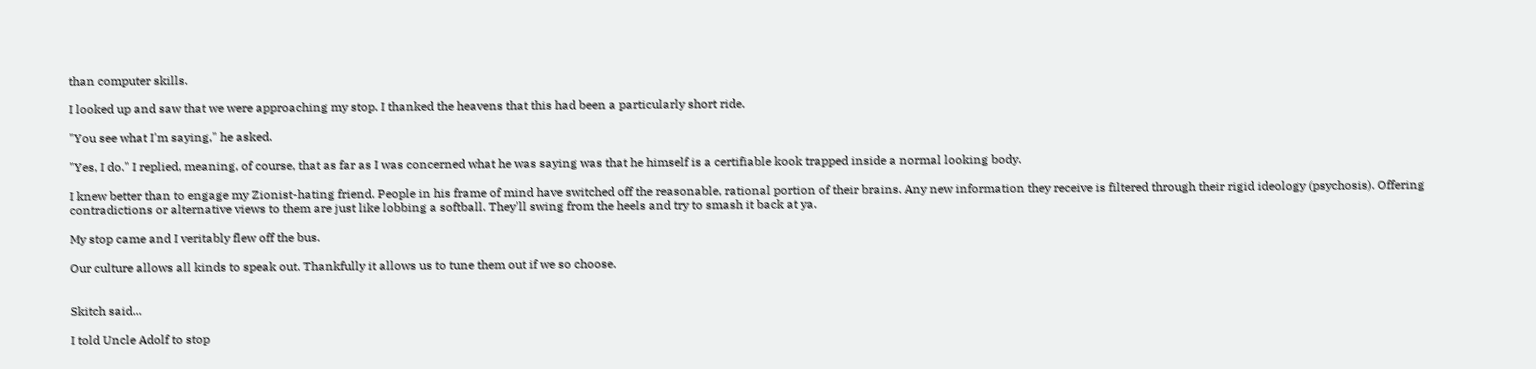than computer skills.

I looked up and saw that we were approaching my stop. I thanked the heavens that this had been a particularly short ride.

"You see what I'm saying," he asked.

"Yes, I do." I replied, meaning, of course, that as far as I was concerned what he was saying was that he himself is a certifiable kook trapped inside a normal looking body.

I knew better than to engage my Zionist-hating friend. People in his frame of mind have switched off the reasonable, rational portion of their brains. Any new information they receive is filtered through their rigid ideology (psychosis). Offering contradictions or alternative views to them are just like lobbing a softball. They'll swing from the heels and try to smash it back at ya.

My stop came and I veritably flew off the bus.

Our culture allows all kinds to speak out. Thankfully it allows us to tune them out if we so choose.


Skitch said...

I told Uncle Adolf to stop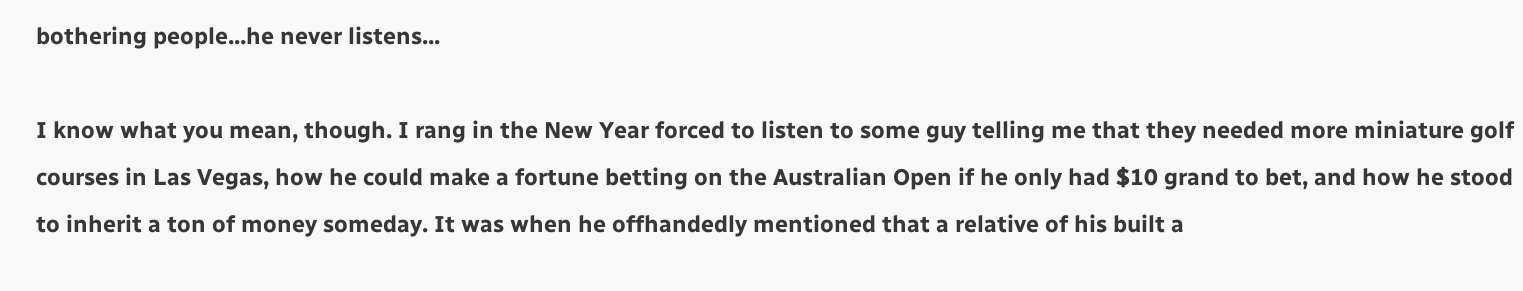bothering people...he never listens...

I know what you mean, though. I rang in the New Year forced to listen to some guy telling me that they needed more miniature golf courses in Las Vegas, how he could make a fortune betting on the Australian Open if he only had $10 grand to bet, and how he stood to inherit a ton of money someday. It was when he offhandedly mentioned that a relative of his built a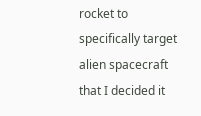rocket to specifically target alien spacecraft that I decided it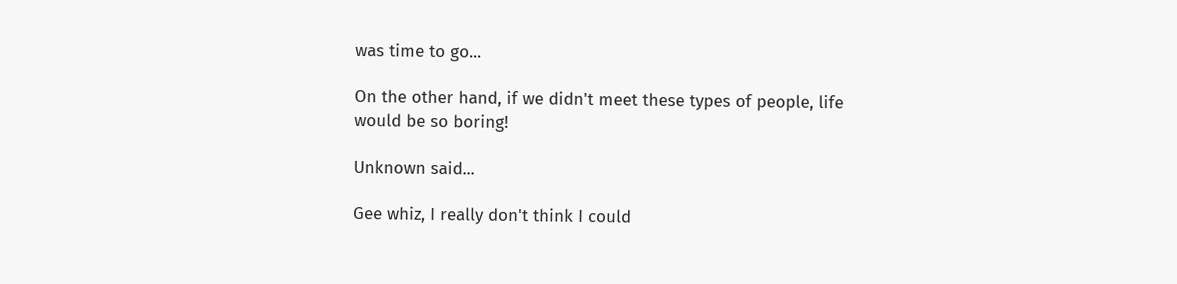was time to go...

On the other hand, if we didn't meet these types of people, life would be so boring!

Unknown said...

Gee whiz, I really don't think I could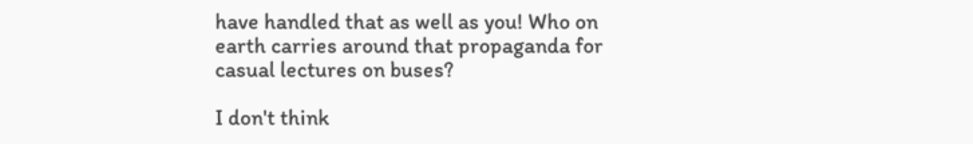have handled that as well as you! Who on earth carries around that propaganda for casual lectures on buses?

I don't think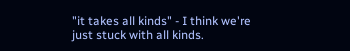"it takes all kinds" - I think we're just stuck with all kinds.